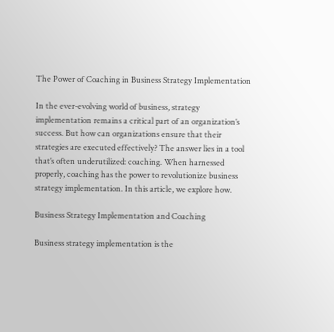The Power of Coaching in Business Strategy Implementation

In the ever-evolving world of business, strategy implementation remains a critical part of an organization’s success. But how can organizations ensure that their strategies are executed effectively? The answer lies in a tool that’s often underutilized: coaching. When harnessed properly, coaching has the power to revolutionize business strategy implementation. In this article, we explore how.

Business Strategy Implementation and Coaching

Business strategy implementation is the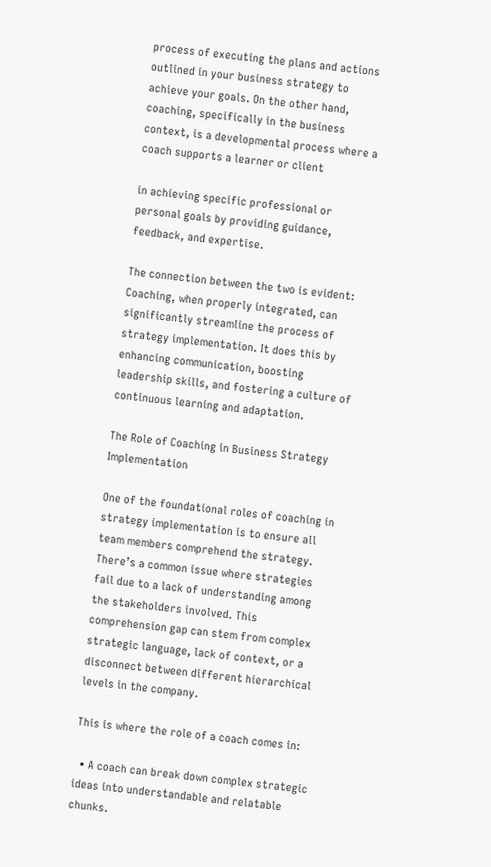process of executing the plans and actions outlined in your business strategy to achieve your goals. On the other hand, coaching, specifically in the business context, is a developmental process where a coach supports a learner or client

in achieving specific professional or personal goals by providing guidance, feedback, and expertise.

The connection between the two is evident: Coaching, when properly integrated, can significantly streamline the process of strategy implementation. It does this by enhancing communication, boosting leadership skills, and fostering a culture of continuous learning and adaptation.

The Role of Coaching in Business Strategy Implementation

One of the foundational roles of coaching in strategy implementation is to ensure all team members comprehend the strategy. There’s a common issue where strategies fail due to a lack of understanding among the stakeholders involved. This comprehension gap can stem from complex strategic language, lack of context, or a disconnect between different hierarchical levels in the company.

This is where the role of a coach comes in:

  • A coach can break down complex strategic ideas into understandable and relatable chunks.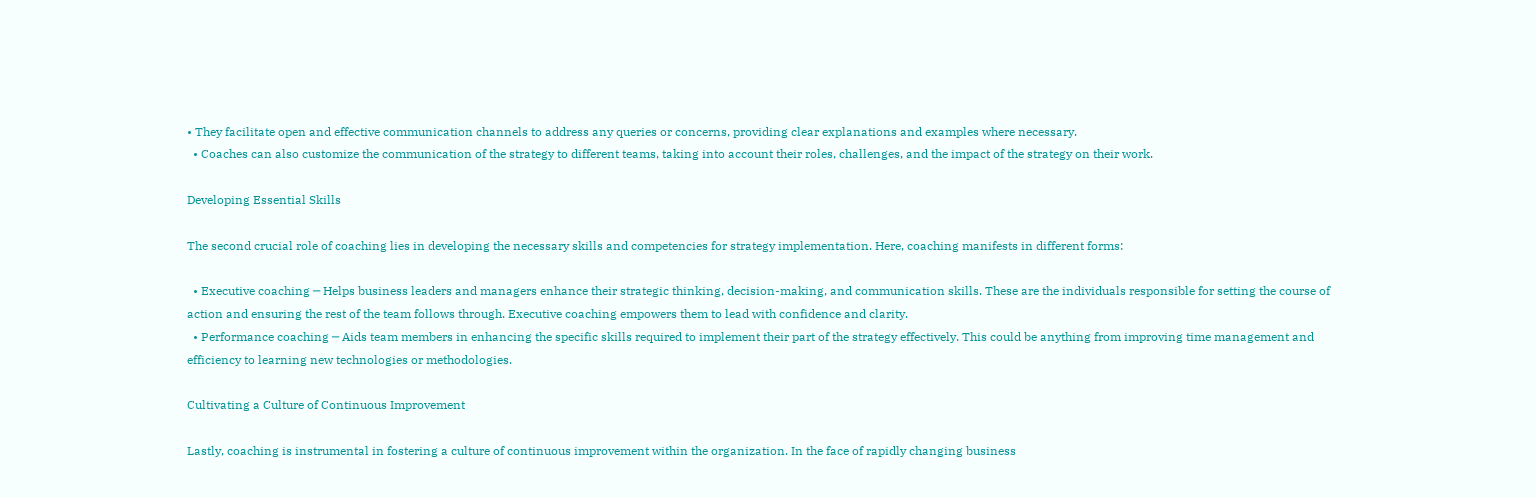• They facilitate open and effective communication channels to address any queries or concerns, providing clear explanations and examples where necessary.
  • Coaches can also customize the communication of the strategy to different teams, taking into account their roles, challenges, and the impact of the strategy on their work.

Developing Essential Skills

The second crucial role of coaching lies in developing the necessary skills and competencies for strategy implementation. Here, coaching manifests in different forms:

  • Executive coaching ─ Helps business leaders and managers enhance their strategic thinking, decision-making, and communication skills. These are the individuals responsible for setting the course of action and ensuring the rest of the team follows through. Executive coaching empowers them to lead with confidence and clarity.
  • Performance coaching ─ Aids team members in enhancing the specific skills required to implement their part of the strategy effectively. This could be anything from improving time management and efficiency to learning new technologies or methodologies.

Cultivating a Culture of Continuous Improvement

Lastly, coaching is instrumental in fostering a culture of continuous improvement within the organization. In the face of rapidly changing business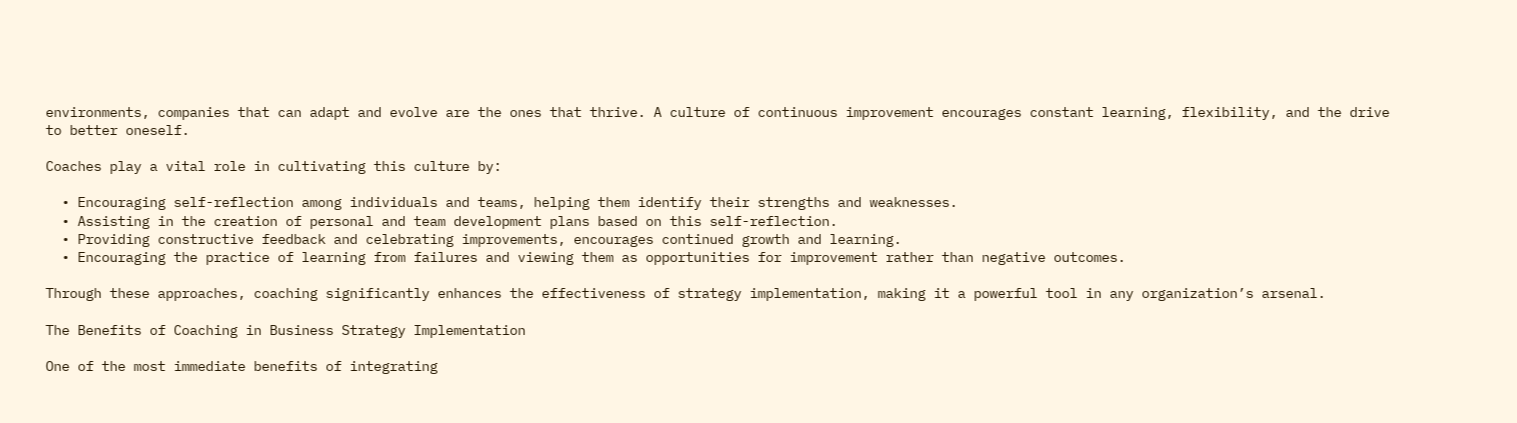environments, companies that can adapt and evolve are the ones that thrive. A culture of continuous improvement encourages constant learning, flexibility, and the drive to better oneself.

Coaches play a vital role in cultivating this culture by:

  • Encouraging self-reflection among individuals and teams, helping them identify their strengths and weaknesses.
  • Assisting in the creation of personal and team development plans based on this self-reflection.
  • Providing constructive feedback and celebrating improvements, encourages continued growth and learning.
  • Encouraging the practice of learning from failures and viewing them as opportunities for improvement rather than negative outcomes.

Through these approaches, coaching significantly enhances the effectiveness of strategy implementation, making it a powerful tool in any organization’s arsenal.

The Benefits of Coaching in Business Strategy Implementation

One of the most immediate benefits of integrating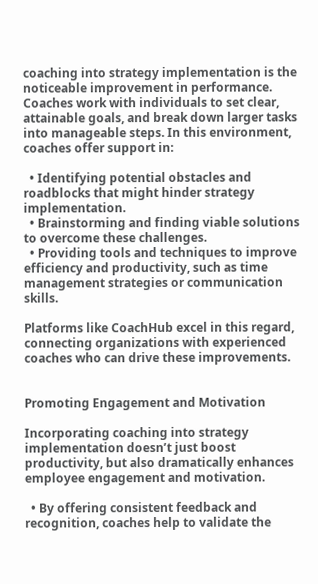coaching into strategy implementation is the noticeable improvement in performance. Coaches work with individuals to set clear, attainable goals, and break down larger tasks into manageable steps. In this environment, coaches offer support in:

  • Identifying potential obstacles and roadblocks that might hinder strategy implementation.
  • Brainstorming and finding viable solutions to overcome these challenges.
  • Providing tools and techniques to improve efficiency and productivity, such as time management strategies or communication skills.

Platforms like CoachHub excel in this regard, connecting organizations with experienced coaches who can drive these improvements.


Promoting Engagement and Motivation

Incorporating coaching into strategy implementation doesn’t just boost productivity, but also dramatically enhances employee engagement and motivation.

  • By offering consistent feedback and recognition, coaches help to validate the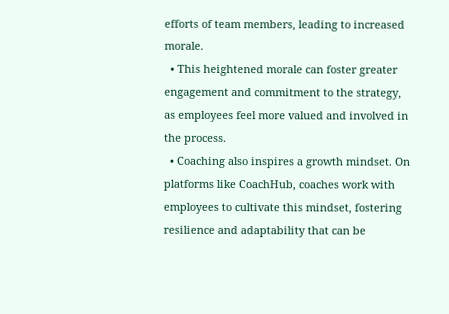efforts of team members, leading to increased morale.
  • This heightened morale can foster greater engagement and commitment to the strategy, as employees feel more valued and involved in the process.
  • Coaching also inspires a growth mindset. On platforms like CoachHub, coaches work with employees to cultivate this mindset, fostering resilience and adaptability that can be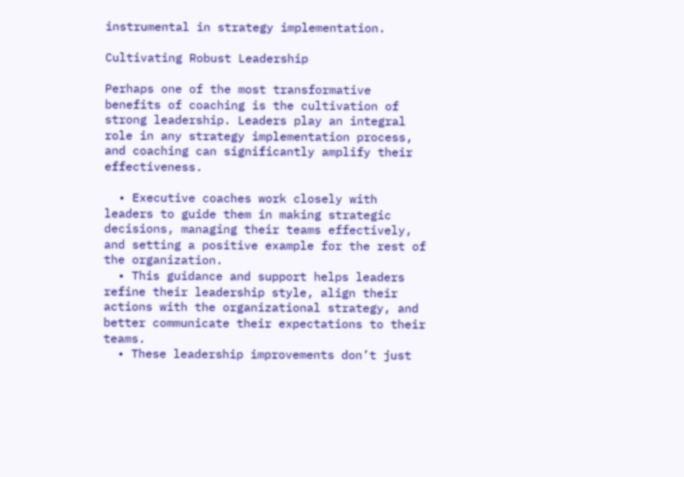instrumental in strategy implementation.

Cultivating Robust Leadership

Perhaps one of the most transformative benefits of coaching is the cultivation of strong leadership. Leaders play an integral role in any strategy implementation process, and coaching can significantly amplify their effectiveness.

  • Executive coaches work closely with leaders to guide them in making strategic decisions, managing their teams effectively, and setting a positive example for the rest of the organization.
  • This guidance and support helps leaders refine their leadership style, align their actions with the organizational strategy, and better communicate their expectations to their teams.
  • These leadership improvements don’t just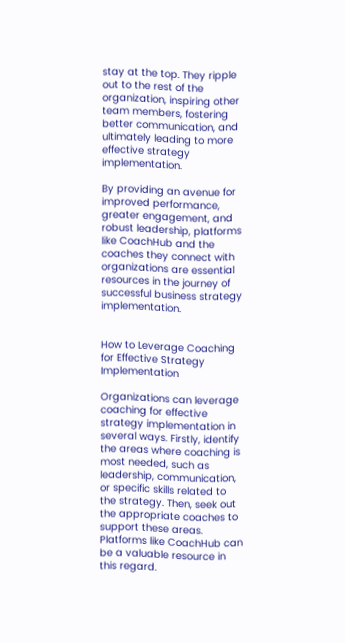stay at the top. They ripple out to the rest of the organization, inspiring other team members, fostering better communication, and ultimately leading to more effective strategy implementation.

By providing an avenue for improved performance, greater engagement, and robust leadership, platforms like CoachHub and the coaches they connect with organizations are essential resources in the journey of successful business strategy implementation.


How to Leverage Coaching for Effective Strategy Implementation

Organizations can leverage coaching for effective strategy implementation in several ways. Firstly, identify the areas where coaching is most needed, such as leadership, communication, or specific skills related to the strategy. Then, seek out the appropriate coaches to support these areas. Platforms like CoachHub can be a valuable resource in this regard.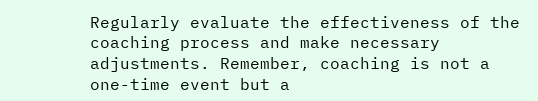Regularly evaluate the effectiveness of the coaching process and make necessary adjustments. Remember, coaching is not a one-time event but a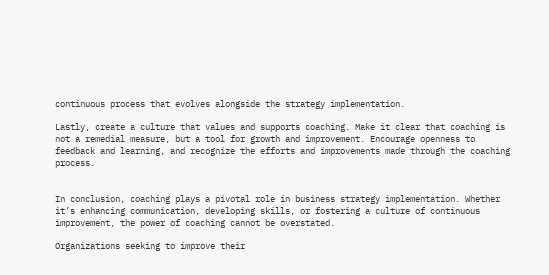continuous process that evolves alongside the strategy implementation.

Lastly, create a culture that values and supports coaching. Make it clear that coaching is not a remedial measure, but a tool for growth and improvement. Encourage openness to feedback and learning, and recognize the efforts and improvements made through the coaching process.


In conclusion, coaching plays a pivotal role in business strategy implementation. Whether it’s enhancing communication, developing skills, or fostering a culture of continuous improvement, the power of coaching cannot be overstated.

Organizations seeking to improve their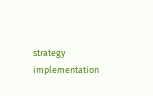strategy implementation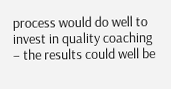process would do well to invest in quality coaching – the results could well be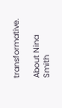transformative.

About Nina Smith